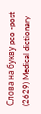Слова на букву pco -post (2629) Medical dictionary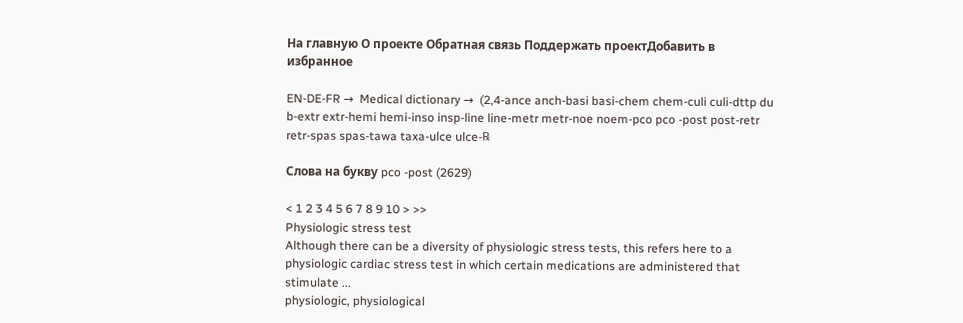На главную О проекте Обратная связь Поддержать проектДобавить в избранное

EN-DE-FR →  Medical dictionary →  (2,4-ance anch-basi basi-chem chem-culi culi-dttp du b-extr extr-hemi hemi-inso insp-line line-metr metr-noe noem-pco pco -post post-retr retr-spas spas-tawa taxa-ulce ulce-℞

Слова на букву pco -post (2629)

< 1 2 3 4 5 6 7 8 9 10 > >>
Physiologic stress test
Although there can be a diversity of physiologic stress tests, this refers here to a physiologic cardiac stress test in which certain medications are administered that stimulate ...
physiologic, physiological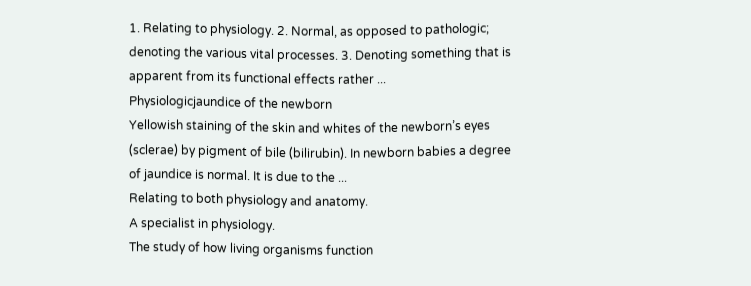1. Relating to physiology. 2. Normal, as opposed to pathologic; denoting the various vital processes. 3. Denoting something that is apparent from its functional effects rather ...
Physiologicjaundice of the newborn
Yellowish staining of the skin and whites of the newborn’s eyes (sclerae) by pigment of bile (bilirubin). In newborn babies a degree of jaundice is normal. It is due to the ...
Relating to both physiology and anatomy.
A specialist in physiology.
The study of how living organisms function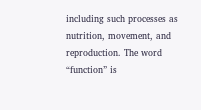including such processes as nutrition, movement, and reproduction. The word “function” is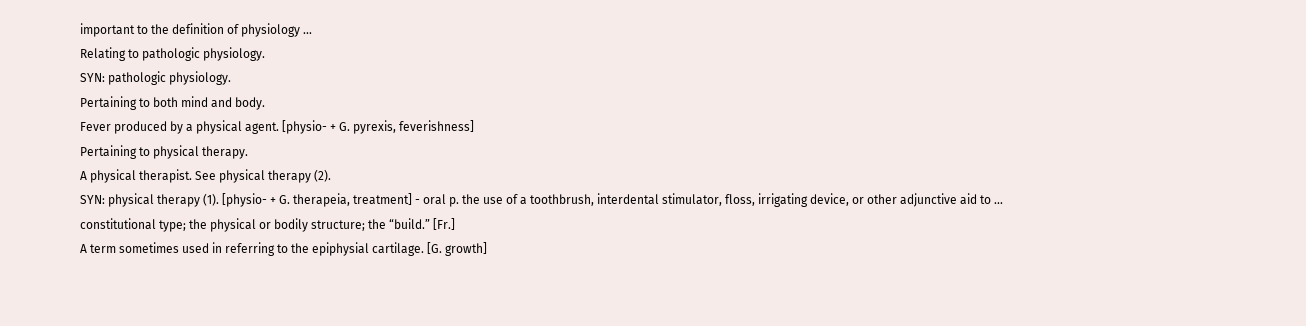important to the definition of physiology ...
Relating to pathologic physiology.
SYN: pathologic physiology.
Pertaining to both mind and body.
Fever produced by a physical agent. [physio- + G. pyrexis, feverishness]
Pertaining to physical therapy.
A physical therapist. See physical therapy (2).
SYN: physical therapy (1). [physio- + G. therapeia, treatment] - oral p. the use of a toothbrush, interdental stimulator, floss, irrigating device, or other adjunctive aid to ...
constitutional type; the physical or bodily structure; the “build.” [Fr.]
A term sometimes used in referring to the epiphysial cartilage. [G. growth]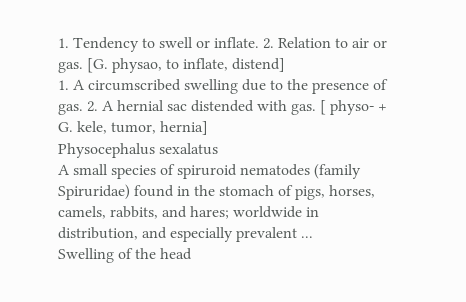1. Tendency to swell or inflate. 2. Relation to air or gas. [G. physao, to inflate, distend]
1. A circumscribed swelling due to the presence of gas. 2. A hernial sac distended with gas. [ physo- + G. kele, tumor, hernia]
Physocephalus sexalatus
A small species of spiruroid nematodes (family Spiruridae) found in the stomach of pigs, horses, camels, rabbits, and hares; worldwide in distribution, and especially prevalent ...
Swelling of the head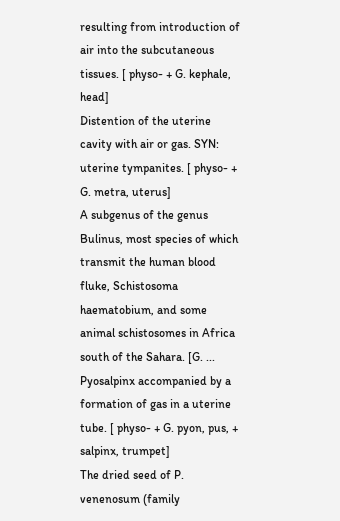resulting from introduction of air into the subcutaneous tissues. [ physo- + G. kephale, head]
Distention of the uterine cavity with air or gas. SYN: uterine tympanites. [ physo- + G. metra, uterus]
A subgenus of the genus Bulinus, most species of which transmit the human blood fluke, Schistosoma haematobium, and some animal schistosomes in Africa south of the Sahara. [G. ...
Pyosalpinx accompanied by a formation of gas in a uterine tube. [ physo- + G. pyon, pus, + salpinx, trumpet]
The dried seed of P. venenosum (family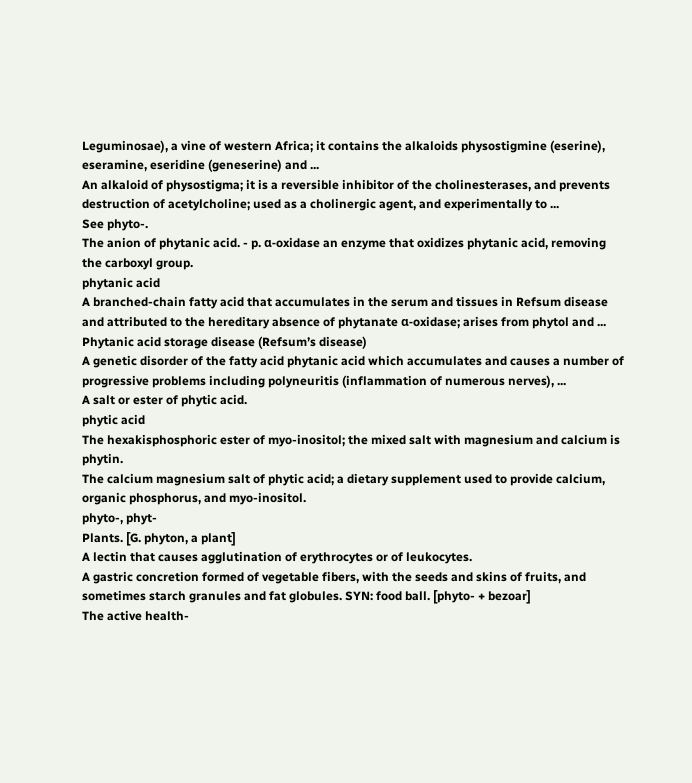Leguminosae), a vine of western Africa; it contains the alkaloids physostigmine (eserine), eseramine, eseridine (geneserine) and ...
An alkaloid of physostigma; it is a reversible inhibitor of the cholinesterases, and prevents destruction of acetylcholine; used as a cholinergic agent, and experimentally to ...
See phyto-.
The anion of phytanic acid. - p. α-oxidase an enzyme that oxidizes phytanic acid, removing the carboxyl group.
phytanic acid
A branched-chain fatty acid that accumulates in the serum and tissues in Refsum disease and attributed to the hereditary absence of phytanate α-oxidase; arises from phytol and ...
Phytanic acid storage disease (Refsum’s disease)
A genetic disorder of the fatty acid phytanic acid which accumulates and causes a number of progressive problems including polyneuritis (inflammation of numerous nerves), ...
A salt or ester of phytic acid.
phytic acid
The hexakisphosphoric ester of myo-inositol; the mixed salt with magnesium and calcium is phytin.
The calcium magnesium salt of phytic acid; a dietary supplement used to provide calcium, organic phosphorus, and myo-inositol.
phyto-, phyt-
Plants. [G. phyton, a plant]
A lectin that causes agglutination of erythrocytes or of leukocytes.
A gastric concretion formed of vegetable fibers, with the seeds and skins of fruits, and sometimes starch granules and fat globules. SYN: food ball. [phyto- + bezoar]
The active health-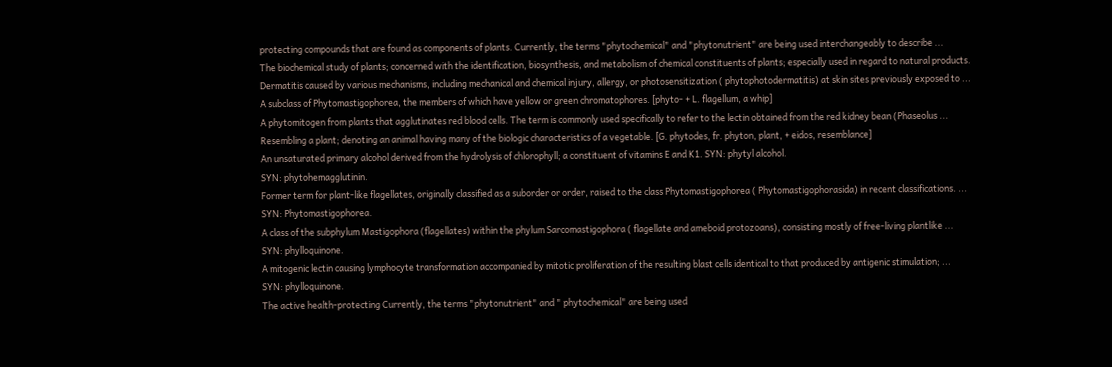protecting compounds that are found as components of plants. Currently, the terms "phytochemical" and "phytonutrient" are being used interchangeably to describe ...
The biochemical study of plants; concerned with the identification, biosynthesis, and metabolism of chemical constituents of plants; especially used in regard to natural products.
Dermatitis caused by various mechanisms, including mechanical and chemical injury, allergy, or photosensitization ( phytophotodermatitis) at skin sites previously exposed to ...
A subclass of Phytomastigophorea, the members of which have yellow or green chromatophores. [phyto- + L. flagellum, a whip]
A phytomitogen from plants that agglutinates red blood cells. The term is commonly used specifically to refer to the lectin obtained from the red kidney bean (Phaseolus ...
Resembling a plant; denoting an animal having many of the biologic characteristics of a vegetable. [G. phytodes, fr. phyton, plant, + eidos, resemblance]
An unsaturated primary alcohol derived from the hydrolysis of chlorophyll; a constituent of vitamins E and K1. SYN: phytyl alcohol.
SYN: phytohemagglutinin.
Former term for plant-like flagellates, originally classified as a suborder or order, raised to the class Phytomastigophorea ( Phytomastigophorasida) in recent classifications. ...
SYN: Phytomastigophorea.
A class of the subphylum Mastigophora (flagellates) within the phylum Sarcomastigophora ( flagellate and ameboid protozoans), consisting mostly of free-living plantlike ...
SYN: phylloquinone.
A mitogenic lectin causing lymphocyte transformation accompanied by mitotic proliferation of the resulting blast cells identical to that produced by antigenic stimulation; ...
SYN: phylloquinone.
The active health-protecting Currently, the terms "phytonutrient" and " phytochemical" are being used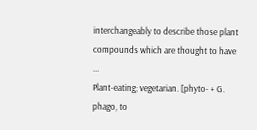interchangeably to describe those plant compounds which are thought to have ...
Plant-eating; vegetarian. [phyto- + G. phago, to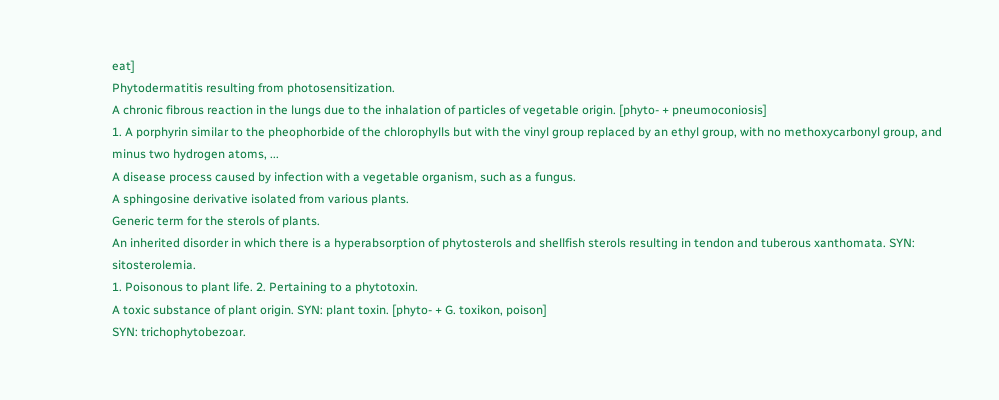eat]
Phytodermatitis resulting from photosensitization.
A chronic fibrous reaction in the lungs due to the inhalation of particles of vegetable origin. [phyto- + pneumoconiosis]
1. A porphyrin similar to the pheophorbide of the chlorophylls but with the vinyl group replaced by an ethyl group, with no methoxycarbonyl group, and minus two hydrogen atoms, ...
A disease process caused by infection with a vegetable organism, such as a fungus.
A sphingosine derivative isolated from various plants.
Generic term for the sterols of plants.
An inherited disorder in which there is a hyperabsorption of phytosterols and shellfish sterols resulting in tendon and tuberous xanthomata. SYN: sitosterolemia.
1. Poisonous to plant life. 2. Pertaining to a phytotoxin.
A toxic substance of plant origin. SYN: plant toxin. [phyto- + G. toxikon, poison]
SYN: trichophytobezoar.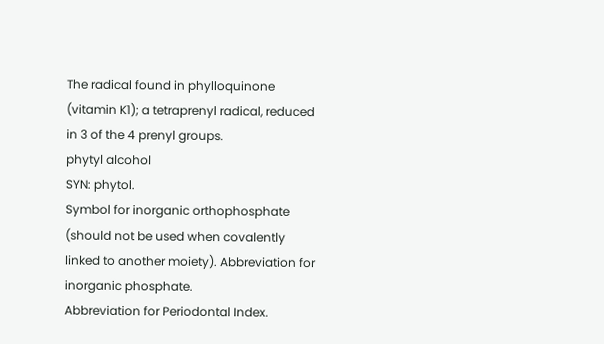The radical found in phylloquinone (vitamin K1); a tetraprenyl radical, reduced in 3 of the 4 prenyl groups.
phytyl alcohol
SYN: phytol.
Symbol for inorganic orthophosphate (should not be used when covalently linked to another moiety). Abbreviation for inorganic phosphate.
Abbreviation for Periodontal Index.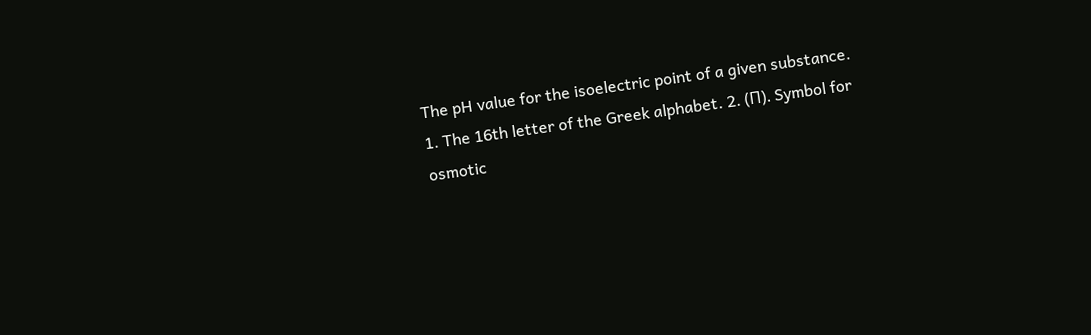The pH value for the isoelectric point of a given substance.
1. The 16th letter of the Greek alphabet. 2. (Π). Symbol for osmotic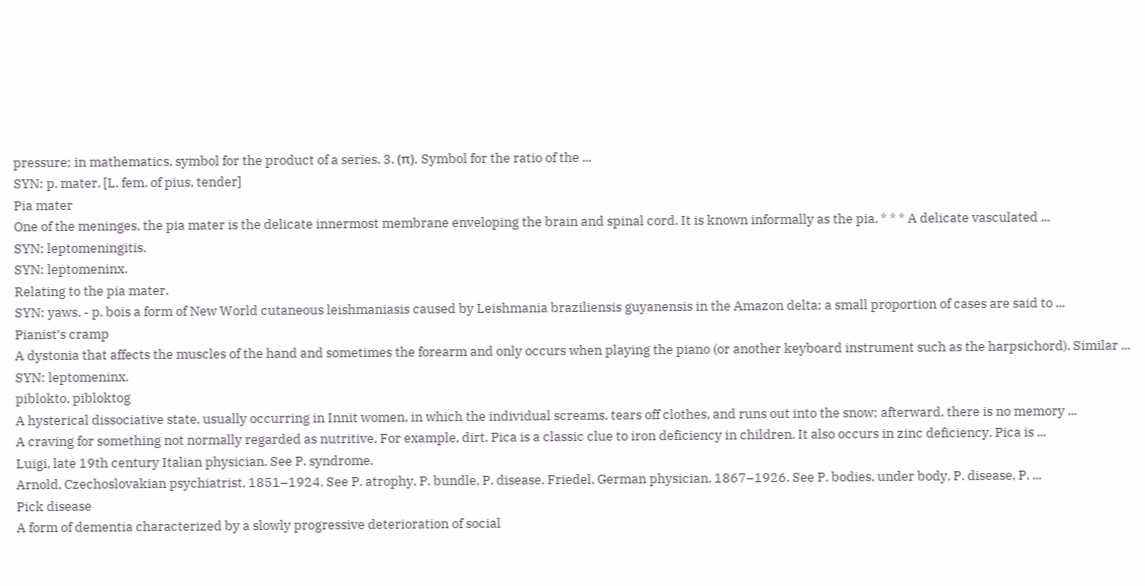pressure; in mathematics, symbol for the product of a series. 3. (π). Symbol for the ratio of the ...
SYN: p. mater. [L. fem. of pius, tender]
Pia mater
One of the meninges, the pia mater is the delicate innermost membrane enveloping the brain and spinal cord. It is known informally as the pia. * * * A delicate vasculated ...
SYN: leptomeningitis.
SYN: leptomeninx.
Relating to the pia mater.
SYN: yaws. - p. bois a form of New World cutaneous leishmaniasis caused by Leishmania braziliensis guyanensis in the Amazon delta; a small proportion of cases are said to ...
Pianist’s cramp
A dystonia that affects the muscles of the hand and sometimes the forearm and only occurs when playing the piano (or another keyboard instrument such as the harpsichord). Similar ...
SYN: leptomeninx.
piblokto, pibloktog
A hysterical dissociative state, usually occurring in Innit women, in which the individual screams, tears off clothes, and runs out into the snow; afterward, there is no memory ...
A craving for something not normally regarded as nutritive. For example, dirt. Pica is a classic clue to iron deficiency in children. It also occurs in zinc deficiency. Pica is ...
Luigi, late 19th century Italian physician. See P. syndrome.
Arnold, Czechoslovakian psychiatrist, 1851–1924. See P. atrophy, P. bundle, P. disease. Friedel, German physician, 1867–1926. See P. bodies, under body, P. disease, P. ...
Pick disease
A form of dementia characterized by a slowly progressive deterioration of social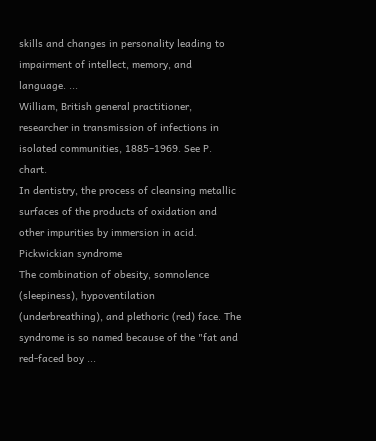skills and changes in personality leading to impairment of intellect, memory, and language. ...
William, British general practitioner, researcher in transmission of infections in isolated communities, 1885–1969. See P. chart.
In dentistry, the process of cleansing metallic surfaces of the products of oxidation and other impurities by immersion in acid.
Pickwickian syndrome
The combination of obesity, somnolence (sleepiness), hypoventilation (underbreathing), and plethoric (red) face. The syndrome is so named because of the "fat and red-faced boy ...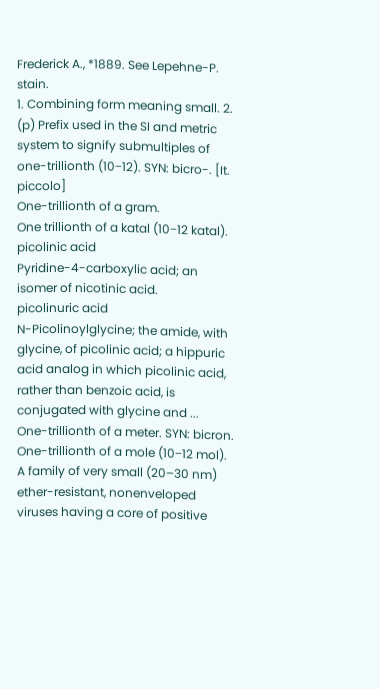Frederick A., *1889. See Lepehne-P. stain.
1. Combining form meaning small. 2. (p) Prefix used in the SI and metric system to signify submultiples of one-trillionth (10−12). SYN: bicro-. [It. piccolo]
One-trillionth of a gram.
One trillionth of a katal (10−12 katal).
picolinic acid
Pyridine-4-carboxylic acid; an isomer of nicotinic acid.
picolinuric acid
N-Picolinoylglycine; the amide, with glycine, of picolinic acid; a hippuric acid analog in which picolinic acid, rather than benzoic acid, is conjugated with glycine and ...
One-trillionth of a meter. SYN: bicron.
One-trillionth of a mole (10−12 mol).
A family of very small (20–30 nm) ether-resistant, nonenveloped viruses having a core of positive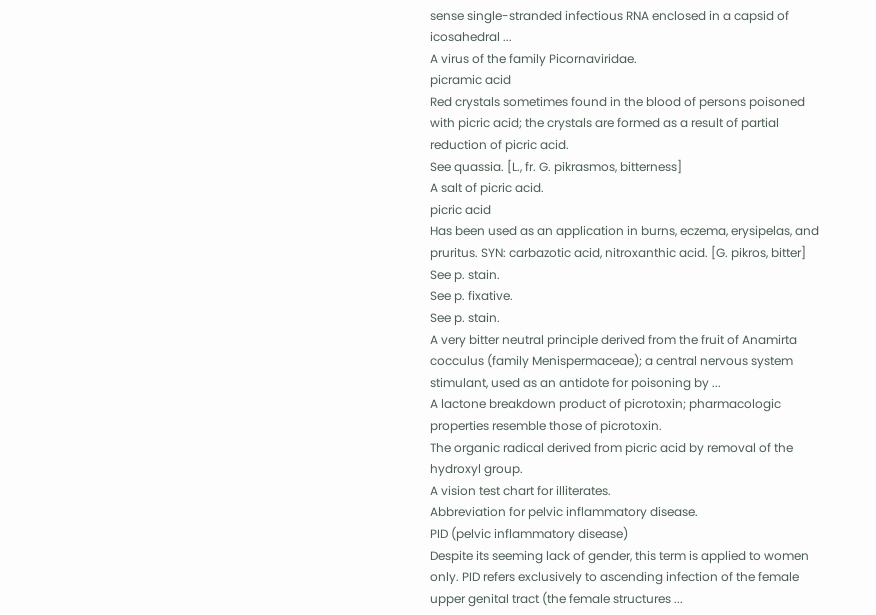sense single-stranded infectious RNA enclosed in a capsid of icosahedral ...
A virus of the family Picornaviridae.
picramic acid
Red crystals sometimes found in the blood of persons poisoned with picric acid; the crystals are formed as a result of partial reduction of picric acid.
See quassia. [L., fr. G. pikrasmos, bitterness]
A salt of picric acid.
picric acid
Has been used as an application in burns, eczema, erysipelas, and pruritus. SYN: carbazotic acid, nitroxanthic acid. [G. pikros, bitter]
See p. stain.
See p. fixative.
See p. stain.
A very bitter neutral principle derived from the fruit of Anamirta cocculus (family Menispermaceae); a central nervous system stimulant, used as an antidote for poisoning by ...
A lactone breakdown product of picrotoxin; pharmacologic properties resemble those of picrotoxin.
The organic radical derived from picric acid by removal of the hydroxyl group.
A vision test chart for illiterates.
Abbreviation for pelvic inflammatory disease.
PID (pelvic inflammatory disease)
Despite its seeming lack of gender, this term is applied to women only. PID refers exclusively to ascending infection of the female upper genital tract (the female structures ...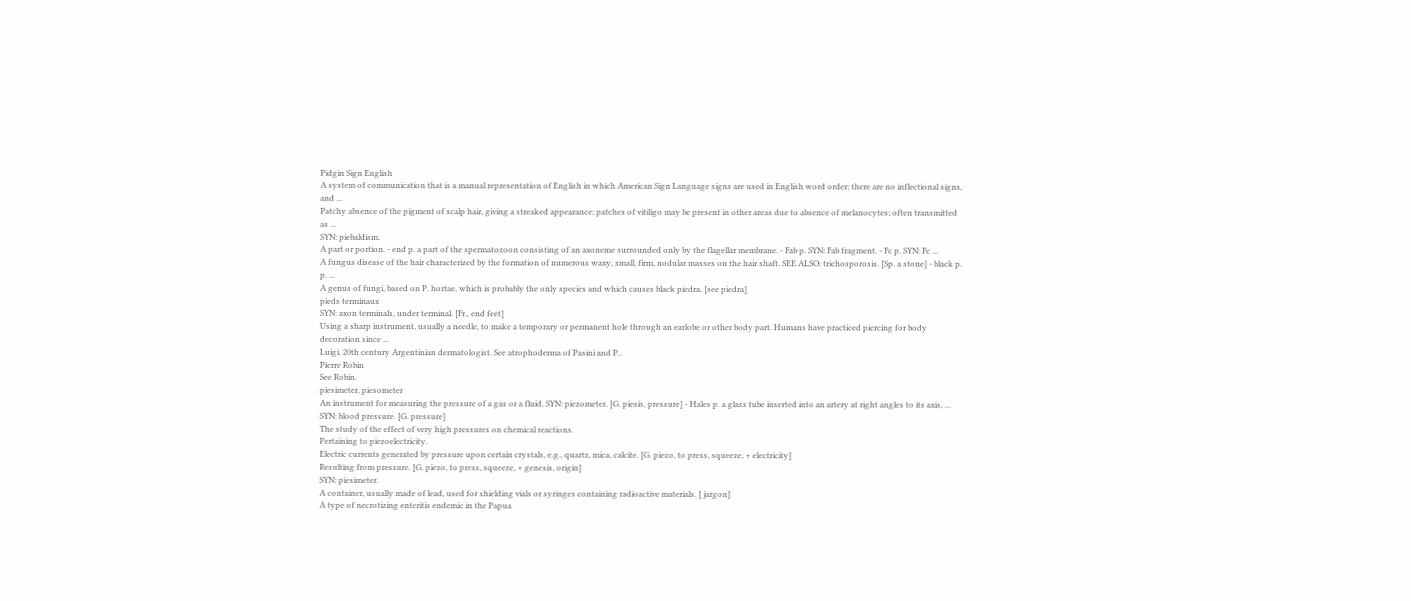Pidgin Sign English
A system of communication that is a manual representation of English in which American Sign Language signs are used in English word order; there are no inflectional signs, and ...
Patchy absence of the pigment of scalp hair, giving a streaked appearance; patches of vitiligo may be present in other areas due to absence of melanocytes; often transmitted as ...
SYN: piebaldism.
A part or portion. - end p. a part of the spermatozoon consisting of an axoneme surrounded only by the flagellar membrane. - Fab p. SYN: Fab fragment. - Fc p. SYN: Fc ...
A fungus disease of the hair characterized by the formation of numerous waxy, small, firm, nodular masses on the hair shaft. SEE ALSO: trichosporosis. [Sp. a stone] - black p. p. ...
A genus of fungi, based on P. hortae, which is probably the only species and which causes black piedra. [see piedra]
pieds terminaux
SYN: axon terminals, under terminal. [Fr., end feet]
Using a sharp instrument, usually a needle, to make a temporary or permanent hole through an earlobe or other body part. Humans have practiced piercing for body decoration since ...
Luigi, 20th century Argentinian dermatologist. See atrophoderma of Pasini and P..
Pierre Robin
See Robin.
piesimeter, piesometer
An instrument for measuring the pressure of a gas or a fluid. SYN: piezometer. [G. piesis, pressure] - Hales p. a glass tube inserted into an artery at right angles to its axis, ...
SYN: blood pressure. [G. pressure]
The study of the effect of very high pressures on chemical reactions.
Pertaining to piezoelectricity.
Electric currents generated by pressure upon certain crystals, e.g., quartz, mica, calcite. [G. piezo, to press, squeeze, + electricity]
Resulting from pressure. [G. piezo, to press, squeeze, + genesis, origin]
SYN: piesimeter.
A container, usually made of lead, used for shielding vials or syringes containing radioactive materials. [ jargon]
A type of necrotizing enteritis endemic in the Papua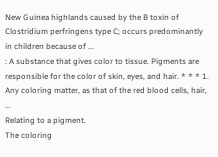New Guinea highlands caused by the B toxin of Clostridium perfringens type C; occurs predominantly in children because of ...
: A substance that gives color to tissue. Pigments are responsible for the color of skin, eyes, and hair. * * * 1. Any coloring matter, as that of the red blood cells, hair, ...
Relating to a pigment.
The coloring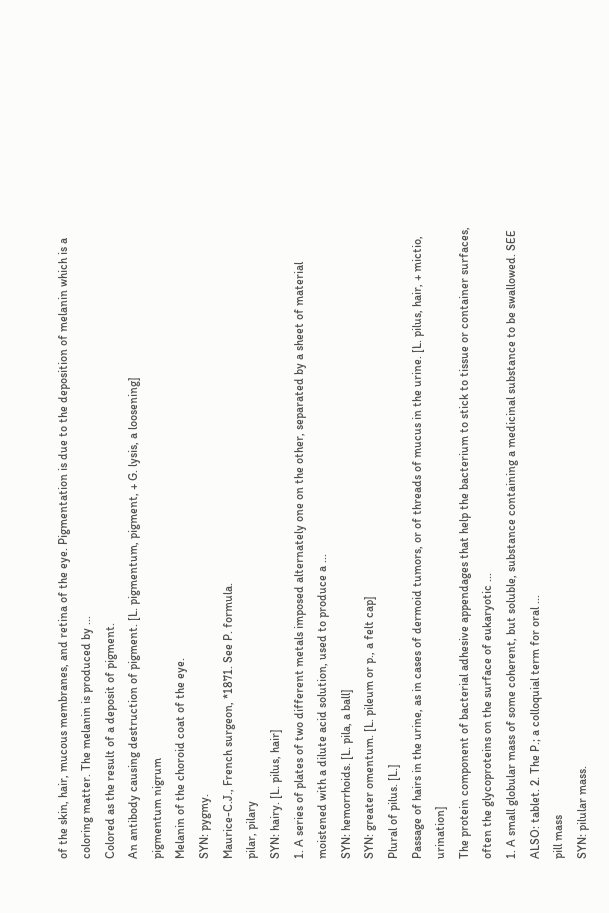of the skin, hair, mucous membranes, and retina of the eye. Pigmentation is due to the deposition of melanin which is a coloring matter. The melanin is produced by ...
Colored as the result of a deposit of pigment.
An antibody causing destruction of pigment. [L. pigmentum, pigment, + G. lysis, a loosening]
pigmentum nigrum
Melanin of the choroid coat of the eye.
SYN: pygmy.
Maurice-C.J., French surgeon, *1871. See P. formula.
pilar, pilary
SYN: hairy. [L. pilus, hair]
1. A series of plates of two different metals imposed alternately one on the other, separated by a sheet of material moistened with a dilute acid solution, used to produce a ...
SYN: hemorrhoids. [L. pila, a ball]
SYN: greater omentum. [L. pileum or p., a felt cap]
Plural of pilus. [L.]
Passage of hairs in the urine, as in cases of dermoid tumors, or of threads of mucus in the urine. [L. pilus, hair, + mictio, urination]
The protein component of bacterial adhesive appendages that help the bacterium to stick to tissue or container surfaces, often the glycoproteins on the surface of eukaryotic ...
1. A small globular mass of some coherent, but soluble, substance containing a medicinal substance to be swallowed. SEE ALSO: tablet. 2. The P.; a colloquial term for oral ...
pill mass
SYN: pilular mass.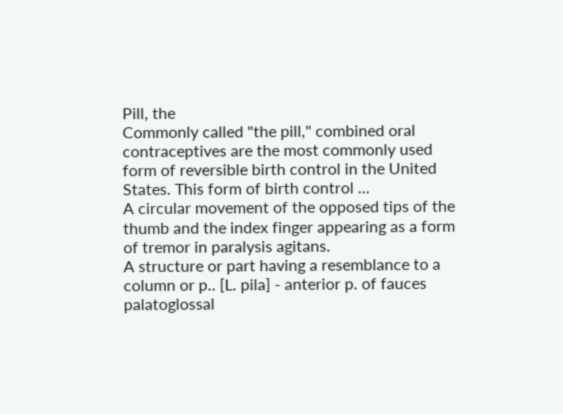Pill, the
Commonly called "the pill," combined oral contraceptives are the most commonly used form of reversible birth control in the United States. This form of birth control ...
A circular movement of the opposed tips of the thumb and the index finger appearing as a form of tremor in paralysis agitans.
A structure or part having a resemblance to a column or p.. [L. pila] - anterior p. of fauces palatoglossal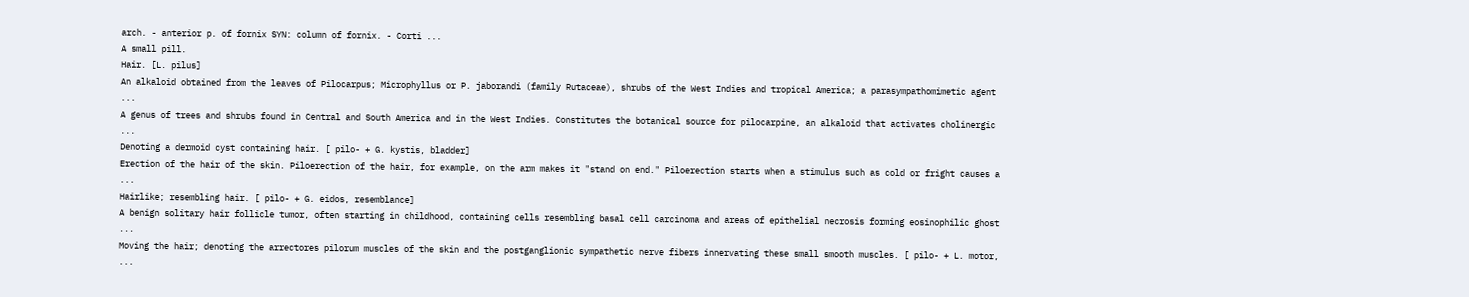arch. - anterior p. of fornix SYN: column of fornix. - Corti ...
A small pill.
Hair. [L. pilus]
An alkaloid obtained from the leaves of Pilocarpus; Microphyllus or P. jaborandi (family Rutaceae), shrubs of the West Indies and tropical America; a parasympathomimetic agent ...
A genus of trees and shrubs found in Central and South America and in the West Indies. Constitutes the botanical source for pilocarpine, an alkaloid that activates cholinergic ...
Denoting a dermoid cyst containing hair. [ pilo- + G. kystis, bladder]
Erection of the hair of the skin. Piloerection of the hair, for example, on the arm makes it "stand on end." Piloerection starts when a stimulus such as cold or fright causes a ...
Hairlike; resembling hair. [ pilo- + G. eidos, resemblance]
A benign solitary hair follicle tumor, often starting in childhood, containing cells resembling basal cell carcinoma and areas of epithelial necrosis forming eosinophilic ghost ...
Moving the hair; denoting the arrectores pilorum muscles of the skin and the postganglionic sympathetic nerve fibers innervating these small smooth muscles. [ pilo- + L. motor, ...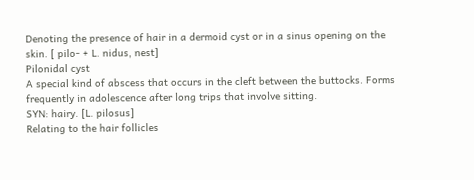Denoting the presence of hair in a dermoid cyst or in a sinus opening on the skin. [ pilo- + L. nidus, nest]
Pilonidal cyst
A special kind of abscess that occurs in the cleft between the buttocks. Forms frequently in adolescence after long trips that involve sitting.
SYN: hairy. [L. pilosus]
Relating to the hair follicles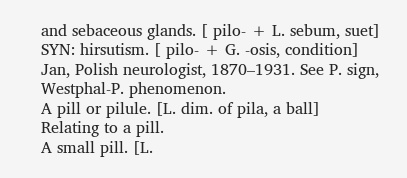and sebaceous glands. [ pilo- + L. sebum, suet]
SYN: hirsutism. [ pilo- + G. -osis, condition]
Jan, Polish neurologist, 1870–1931. See P. sign, Westphal-P. phenomenon.
A pill or pilule. [L. dim. of pila, a ball]
Relating to a pill.
A small pill. [L.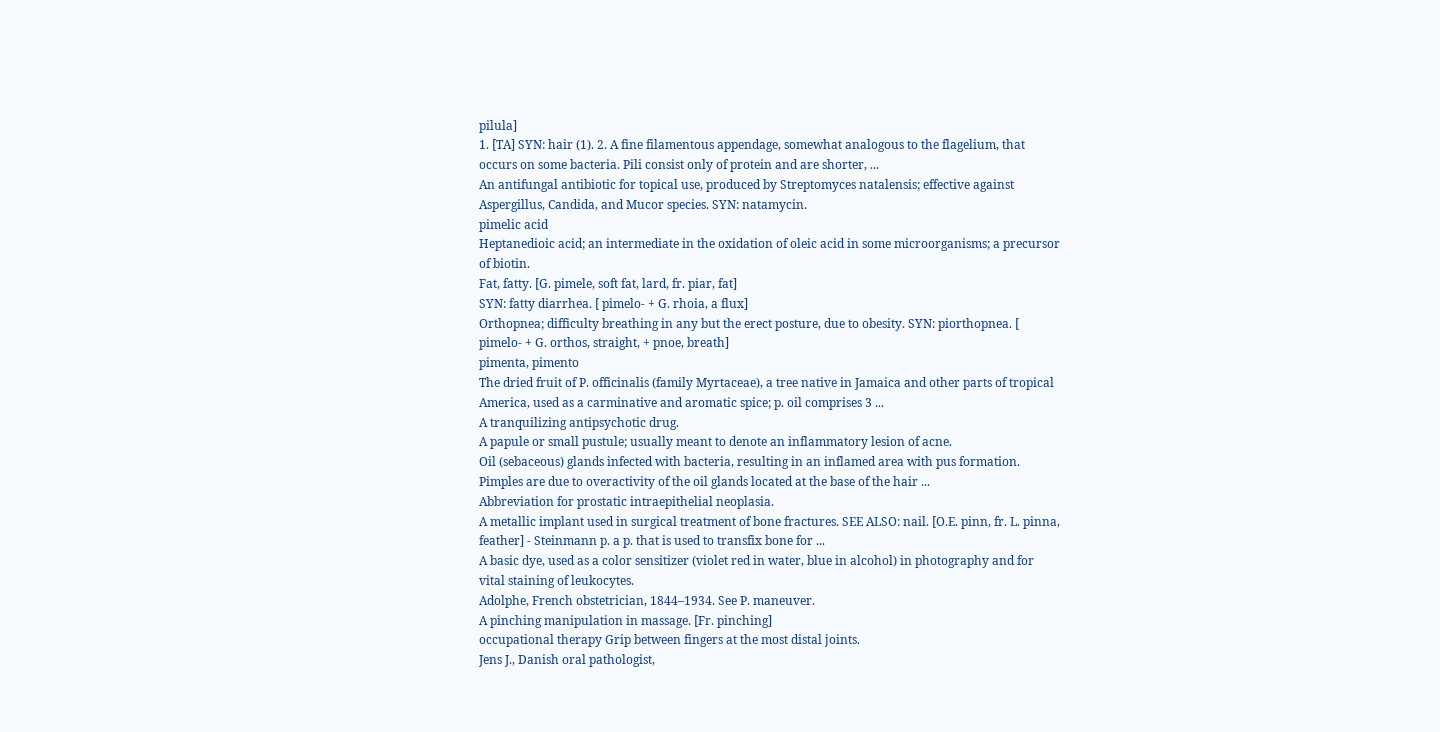pilula]
1. [TA] SYN: hair (1). 2. A fine filamentous appendage, somewhat analogous to the flagelium, that occurs on some bacteria. Pili consist only of protein and are shorter, ...
An antifungal antibiotic for topical use, produced by Streptomyces natalensis; effective against Aspergillus, Candida, and Mucor species. SYN: natamycin.
pimelic acid
Heptanedioic acid; an intermediate in the oxidation of oleic acid in some microorganisms; a precursor of biotin.
Fat, fatty. [G. pimele, soft fat, lard, fr. piar, fat]
SYN: fatty diarrhea. [ pimelo- + G. rhoia, a flux]
Orthopnea; difficulty breathing in any but the erect posture, due to obesity. SYN: piorthopnea. [ pimelo- + G. orthos, straight, + pnoe, breath]
pimenta, pimento
The dried fruit of P. officinalis (family Myrtaceae), a tree native in Jamaica and other parts of tropical America, used as a carminative and aromatic spice; p. oil comprises 3 ...
A tranquilizing antipsychotic drug.
A papule or small pustule; usually meant to denote an inflammatory lesion of acne.
Oil (sebaceous) glands infected with bacteria, resulting in an inflamed area with pus formation. Pimples are due to overactivity of the oil glands located at the base of the hair ...
Abbreviation for prostatic intraepithelial neoplasia.
A metallic implant used in surgical treatment of bone fractures. SEE ALSO: nail. [O.E. pinn, fr. L. pinna, feather] - Steinmann p. a p. that is used to transfix bone for ...
A basic dye, used as a color sensitizer (violet red in water, blue in alcohol) in photography and for vital staining of leukocytes.
Adolphe, French obstetrician, 1844–1934. See P. maneuver.
A pinching manipulation in massage. [Fr. pinching]
occupational therapy Grip between fingers at the most distal joints.
Jens J., Danish oral pathologist,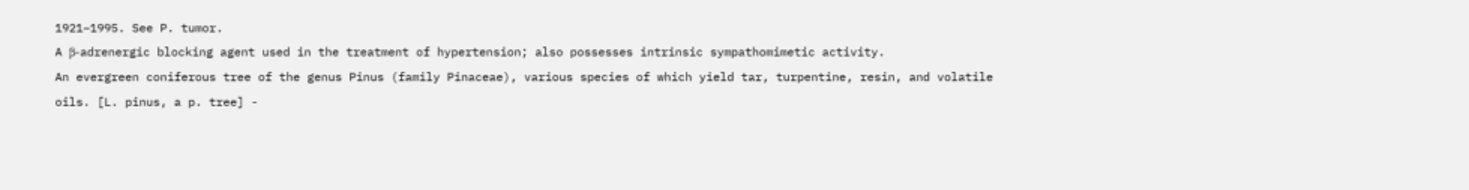1921–1995. See P. tumor.
A β-adrenergic blocking agent used in the treatment of hypertension; also possesses intrinsic sympathomimetic activity.
An evergreen coniferous tree of the genus Pinus (family Pinaceae), various species of which yield tar, turpentine, resin, and volatile oils. [L. pinus, a p. tree] -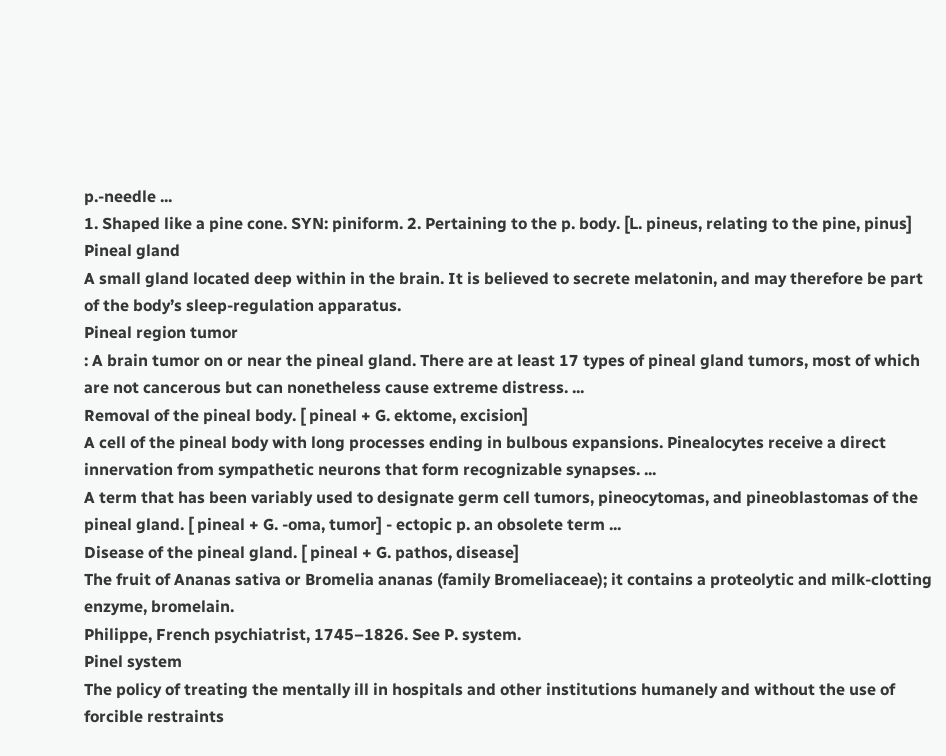p.-needle ...
1. Shaped like a pine cone. SYN: piniform. 2. Pertaining to the p. body. [L. pineus, relating to the pine, pinus]
Pineal gland
A small gland located deep within in the brain. It is believed to secrete melatonin, and may therefore be part of the body’s sleep-regulation apparatus.
Pineal region tumor
: A brain tumor on or near the pineal gland. There are at least 17 types of pineal gland tumors, most of which are not cancerous but can nonetheless cause extreme distress. ...
Removal of the pineal body. [ pineal + G. ektome, excision]
A cell of the pineal body with long processes ending in bulbous expansions. Pinealocytes receive a direct innervation from sympathetic neurons that form recognizable synapses. ...
A term that has been variably used to designate germ cell tumors, pineocytomas, and pineoblastomas of the pineal gland. [ pineal + G. -oma, tumor] - ectopic p. an obsolete term ...
Disease of the pineal gland. [ pineal + G. pathos, disease]
The fruit of Ananas sativa or Bromelia ananas (family Bromeliaceae); it contains a proteolytic and milk-clotting enzyme, bromelain.
Philippe, French psychiatrist, 1745–1826. See P. system.
Pinel system
The policy of treating the mentally ill in hospitals and other institutions humanely and without the use of forcible restraints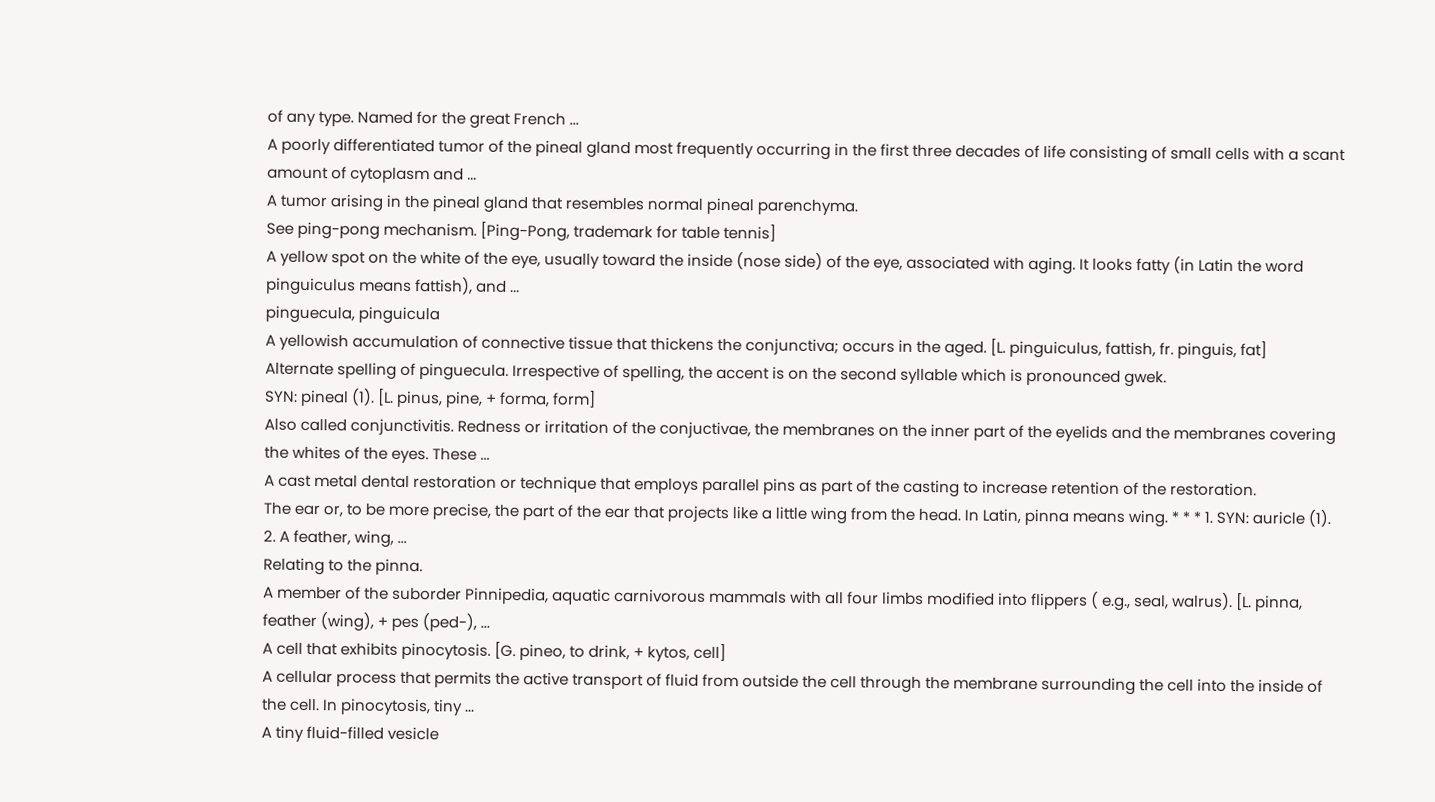of any type. Named for the great French ...
A poorly differentiated tumor of the pineal gland most frequently occurring in the first three decades of life consisting of small cells with a scant amount of cytoplasm and ...
A tumor arising in the pineal gland that resembles normal pineal parenchyma.
See ping-pong mechanism. [Ping-Pong, trademark for table tennis]
A yellow spot on the white of the eye, usually toward the inside (nose side) of the eye, associated with aging. It looks fatty (in Latin the word pinguiculus means fattish), and ...
pinguecula, pinguicula
A yellowish accumulation of connective tissue that thickens the conjunctiva; occurs in the aged. [L. pinguiculus, fattish, fr. pinguis, fat]
Alternate spelling of pinguecula. Irrespective of spelling, the accent is on the second syllable which is pronounced gwek.
SYN: pineal (1). [L. pinus, pine, + forma, form]
Also called conjunctivitis. Redness or irritation of the conjuctivae, the membranes on the inner part of the eyelids and the membranes covering the whites of the eyes. These ...
A cast metal dental restoration or technique that employs parallel pins as part of the casting to increase retention of the restoration.
The ear or, to be more precise, the part of the ear that projects like a little wing from the head. In Latin, pinna means wing. * * * 1. SYN: auricle (1). 2. A feather, wing, ...
Relating to the pinna.
A member of the suborder Pinnipedia, aquatic carnivorous mammals with all four limbs modified into flippers ( e.g., seal, walrus). [L. pinna, feather (wing), + pes (ped-), ...
A cell that exhibits pinocytosis. [G. pineo, to drink, + kytos, cell]
A cellular process that permits the active transport of fluid from outside the cell through the membrane surrounding the cell into the inside of the cell. In pinocytosis, tiny ...
A tiny fluid-filled vesicle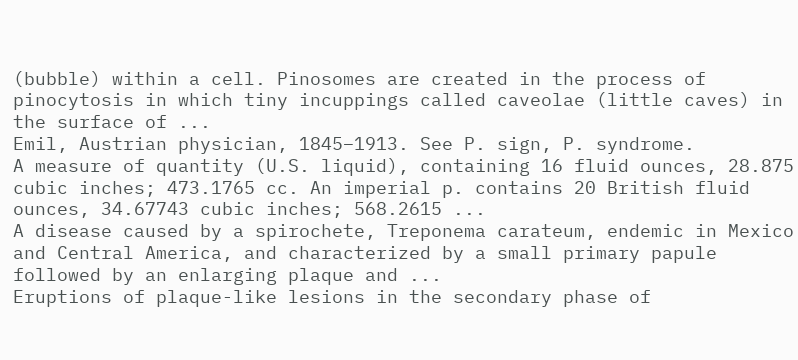(bubble) within a cell. Pinosomes are created in the process of pinocytosis in which tiny incuppings called caveolae (little caves) in the surface of ...
Emil, Austrian physician, 1845–1913. See P. sign, P. syndrome.
A measure of quantity (U.S. liquid), containing 16 fluid ounces, 28.875 cubic inches; 473.1765 cc. An imperial p. contains 20 British fluid ounces, 34.67743 cubic inches; 568.2615 ...
A disease caused by a spirochete, Treponema carateum, endemic in Mexico and Central America, and characterized by a small primary papule followed by an enlarging plaque and ...
Eruptions of plaque-like lesions in the secondary phase of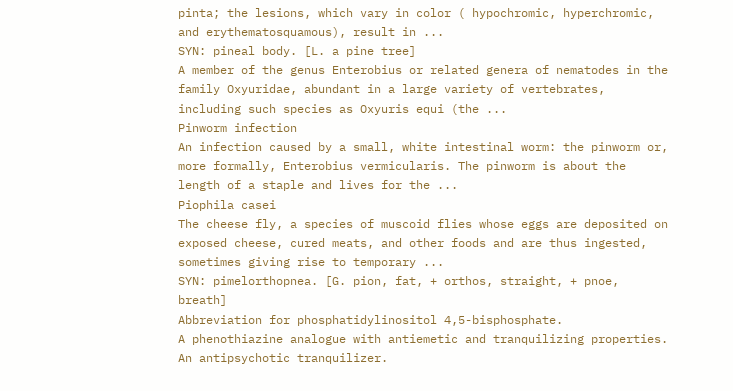pinta; the lesions, which vary in color ( hypochromic, hyperchromic, and erythematosquamous), result in ...
SYN: pineal body. [L. a pine tree]
A member of the genus Enterobius or related genera of nematodes in the family Oxyuridae, abundant in a large variety of vertebrates, including such species as Oxyuris equi (the ...
Pinworm infection
An infection caused by a small, white intestinal worm: the pinworm or, more formally, Enterobius vermicularis. The pinworm is about the length of a staple and lives for the ...
Piophila casei
The cheese fly, a species of muscoid flies whose eggs are deposited on exposed cheese, cured meats, and other foods and are thus ingested, sometimes giving rise to temporary ...
SYN: pimelorthopnea. [G. pion, fat, + orthos, straight, + pnoe, breath]
Abbreviation for phosphatidylinositol 4,5-bisphosphate.
A phenothiazine analogue with antiemetic and tranquilizing properties.
An antipsychotic tranquilizer.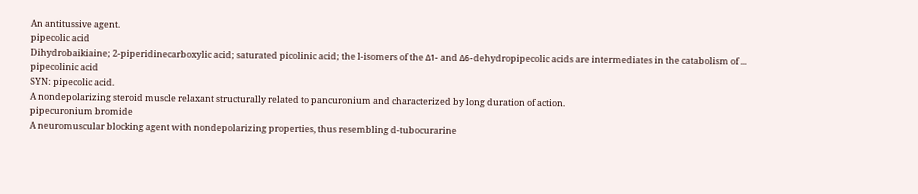An antitussive agent.
pipecolic acid
Dihydrobaikiaine; 2-piperidinecarboxylic acid; saturated picolinic acid; the l-isomers of the Δ1- and Δ6-dehydropipecolic acids are intermediates in the catabolism of ...
pipecolinic acid
SYN: pipecolic acid.
A nondepolarizing steroid muscle relaxant structurally related to pancuronium and characterized by long duration of action.
pipecuronium bromide
A neuromuscular blocking agent with nondepolarizing properties, thus resembling d-tubocurarine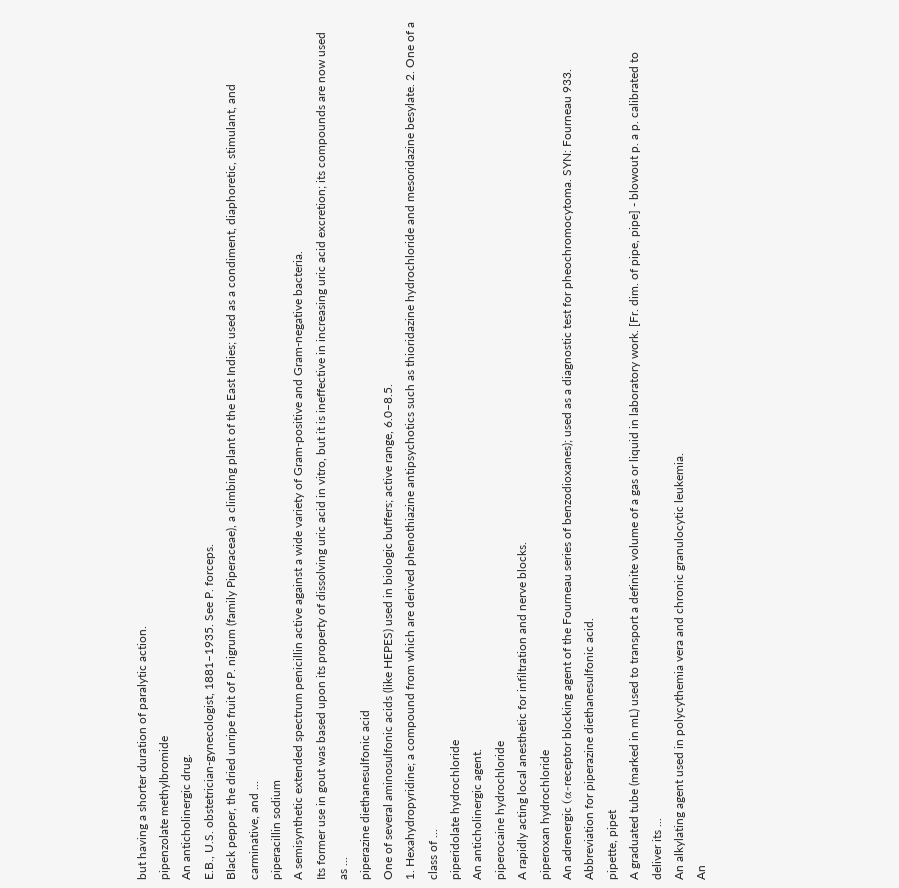but having a shorter duration of paralytic action.
pipenzolate methylbromide
An anticholinergic drug.
E.B., U.S. obstetrician-gynecologist, 1881–1935. See P. forceps.
Black pepper, the dried unripe fruit of P. nigrum (family Piperaceae), a climbing plant of the East Indies; used as a condiment, diaphoretic, stimulant, and carminative, and ...
piperacillin sodium
A semisynthetic extended spectrum penicillin active against a wide variety of Gram-positive and Gram-negative bacteria.
Its former use in gout was based upon its property of dissolving uric acid in vitro, but it is ineffective in increasing uric acid excretion; its compounds are now used as ...
piperazine diethanesulfonic acid
One of several aminosulfonic acids (like HEPES) used in biologic buffers; active range, 6.0–8.5.
1. Hexahydropyridine; a compound from which are derived phenothiazine antipsychotics such as thioridazine hydrochloride and mesoridazine besylate. 2. One of a class of ...
piperidolate hydrochloride
An anticholinergic agent.
piperocaine hydrochloride
A rapidly acting local anesthetic for infiltration and nerve blocks.
piperoxan hydrochloride
An adrenergic (α-receptor blocking agent of the Fourneau series of benzodioxanes); used as a diagnostic test for pheochromocytoma. SYN: Fourneau 933.
Abbreviation for piperazine diethanesulfonic acid.
pipette, pipet
A graduated tube (marked in mL) used to transport a definite volume of a gas or liquid in laboratory work. [Fr. dim. of pipe, pipe] - blowout p. a p. calibrated to deliver its ...
An alkylating agent used in polycythemia vera and chronic granulocytic leukemia.
An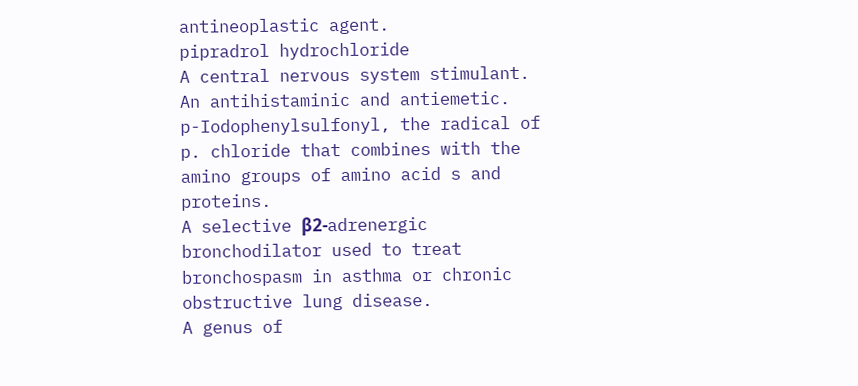antineoplastic agent.
pipradrol hydrochloride
A central nervous system stimulant.
An antihistaminic and antiemetic.
p-Iodophenylsulfonyl, the radical of p. chloride that combines with the amino groups of amino acid s and proteins.
A selective β2-adrenergic bronchodilator used to treat bronchospasm in asthma or chronic obstructive lung disease.
A genus of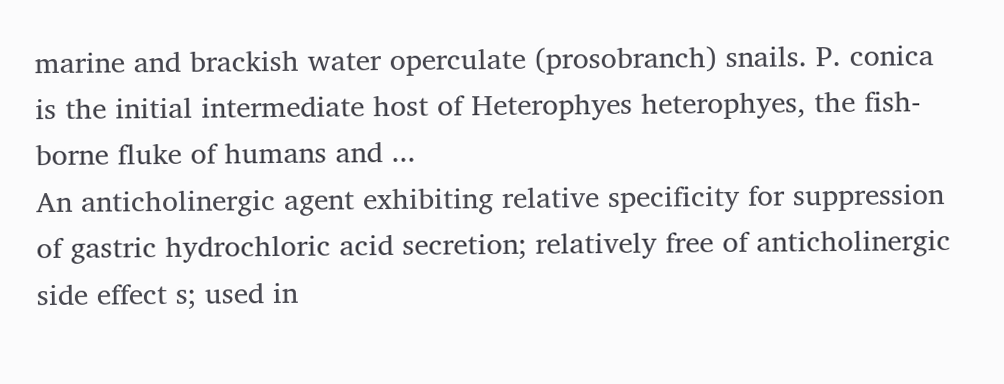marine and brackish water operculate (prosobranch) snails. P. conica is the initial intermediate host of Heterophyes heterophyes, the fish-borne fluke of humans and ...
An anticholinergic agent exhibiting relative specificity for suppression of gastric hydrochloric acid secretion; relatively free of anticholinergic side effect s; used in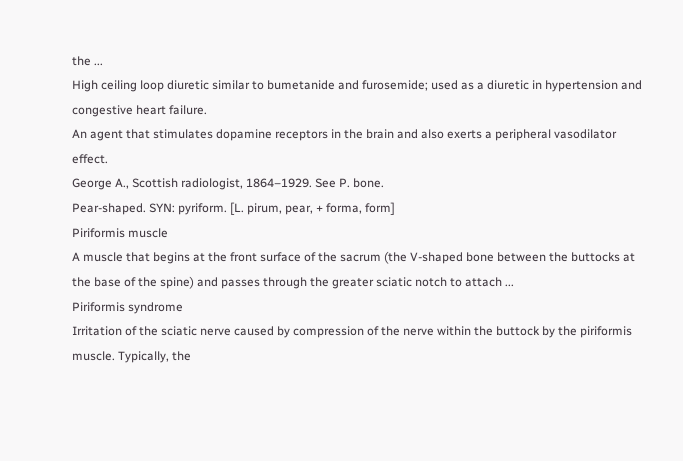the ...
High ceiling loop diuretic similar to bumetanide and furosemide; used as a diuretic in hypertension and congestive heart failure.
An agent that stimulates dopamine receptors in the brain and also exerts a peripheral vasodilator effect.
George A., Scottish radiologist, 1864–1929. See P. bone.
Pear-shaped. SYN: pyriform. [L. pirum, pear, + forma, form]
Piriformis muscle
A muscle that begins at the front surface of the sacrum (the V-shaped bone between the buttocks at the base of the spine) and passes through the greater sciatic notch to attach ...
Piriformis syndrome
Irritation of the sciatic nerve caused by compression of the nerve within the buttock by the piriformis muscle. Typically, the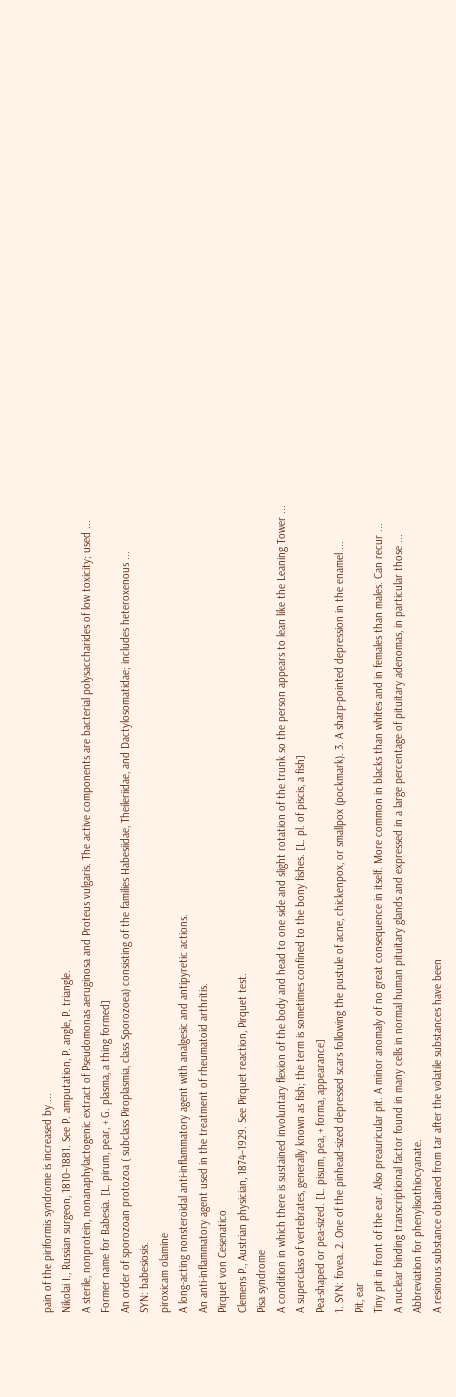pain of the piriformis syndrome is increased by ...
Nikolai I., Russian surgeon, 1810–1881. See P. amputation, P. angle, P. triangle.
A sterile, nonprotein, nonanaphylactogenic extract of Pseudomonas aeruginosa and Proteus vulgaris. The active components are bacterial polysaccharides of low toxicity; used ...
Former name for Babesia. [L. pirum, pear, + G. plasma, a thing formed]
An order of sporozoan protozoa ( subclass Piroplasmia, class Sporozoea) consisting of the families Habesiidae, Theileriidae, and Dactylosomatidae; includes heteroxenous ...
SYN: babesiosis.
piroxicam olamine
A long-acting nonsteroidal anti-inflammatory agent with analgesic and antipyretic actions.
An anti-inflammatory agent used in the treatment of rheumatoid arthritis.
Pirquet von Cesenatico
Clemens P., Austrian physician, 1874–1929. See Pirquet reaction, Pirquet test.
Pisa syndrome
A condition in which there is sustained involuntary flexion of the body and head to one side and slight rotation of the trunk so the person appears to lean like the Leaning Tower ...
A superclass of vertebrates, generally known as fish; the term is sometimes confined to the bony fishes. [L. pl. of piscis, a fish]
Pea-shaped or pea-sized. [L. pisum, pea, + forma, appearance]
1. SYN: fovea. 2. One of the pinhead-sized depressed scars following the pustule of acne, chickenpox, or smallpox (pockmark). 3. A sharp-pointed depression in the enamel ...
Pit, ear
Tiny pit in front of the ear. Also preauricular pit. A minor anomaly of no great consequence in itself. More common in blacks than whites and in females than males. Can recur ...
A nuclear binding transcriptional factor found in many cells in normal human pituitary glands and expressed in a large percentage of pituitary adenomas, in particular those ...
Abbreviation for phenylisothiocyanate.
A resinous substance obtained from tar after the volatile substances have been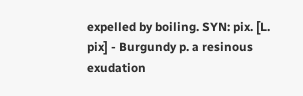expelled by boiling. SYN: pix. [L. pix] - Burgundy p. a resinous exudation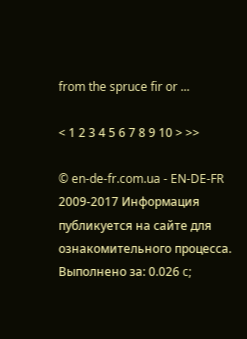from the spruce fir or ...

< 1 2 3 4 5 6 7 8 9 10 > >>

© en-de-fr.com.ua - EN-DE-FR 2009-2017 Информация публикуется на сайте для ознакомительного процесса.
Выполнено за: 0.026 c;